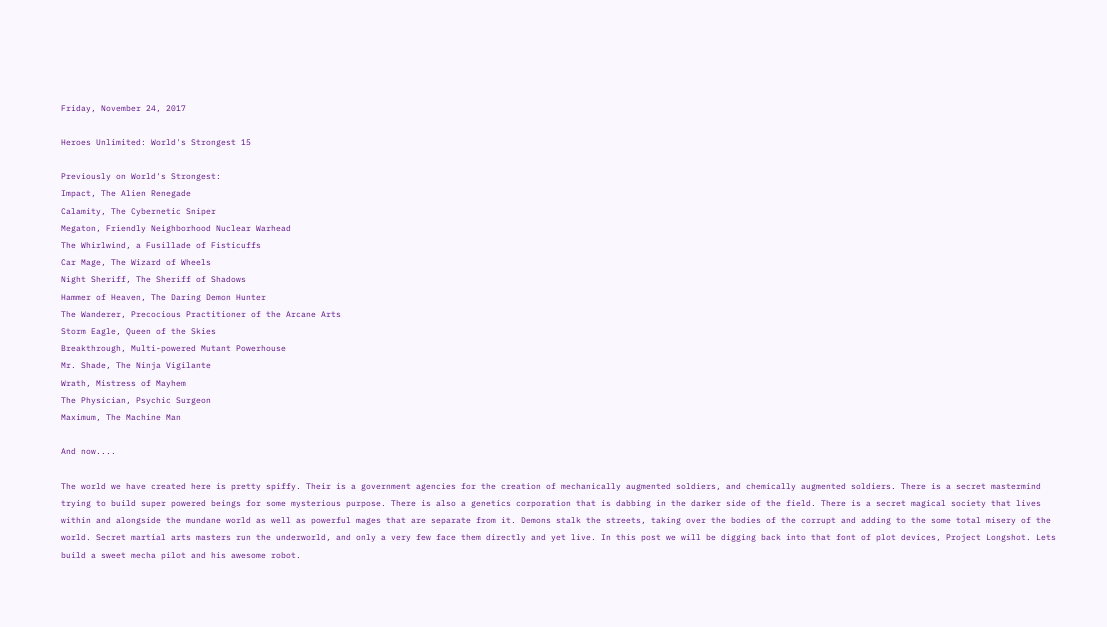Friday, November 24, 2017

Heroes Unlimited: World's Strongest 15

Previously on World's Strongest:
Impact, The Alien Renegade
Calamity, The Cybernetic Sniper
Megaton, Friendly Neighborhood Nuclear Warhead
The Whirlwind, a Fusillade of Fisticuffs
Car Mage, The Wizard of Wheels
Night Sheriff, The Sheriff of Shadows
Hammer of Heaven, The Daring Demon Hunter
The Wanderer, Precocious Practitioner of the Arcane Arts
Storm Eagle, Queen of the Skies
Breakthrough, Multi-powered Mutant Powerhouse
Mr. Shade, The Ninja Vigilante
Wrath, Mistress of Mayhem
The Physician, Psychic Surgeon
Maximum, The Machine Man

And now....

The world we have created here is pretty spiffy. Their is a government agencies for the creation of mechanically augmented soldiers, and chemically augmented soldiers. There is a secret mastermind trying to build super powered beings for some mysterious purpose. There is also a genetics corporation that is dabbing in the darker side of the field. There is a secret magical society that lives within and alongside the mundane world as well as powerful mages that are separate from it. Demons stalk the streets, taking over the bodies of the corrupt and adding to the some total misery of the world. Secret martial arts masters run the underworld, and only a very few face them directly and yet live. In this post we will be digging back into that font of plot devices, Project Longshot. Lets build a sweet mecha pilot and his awesome robot.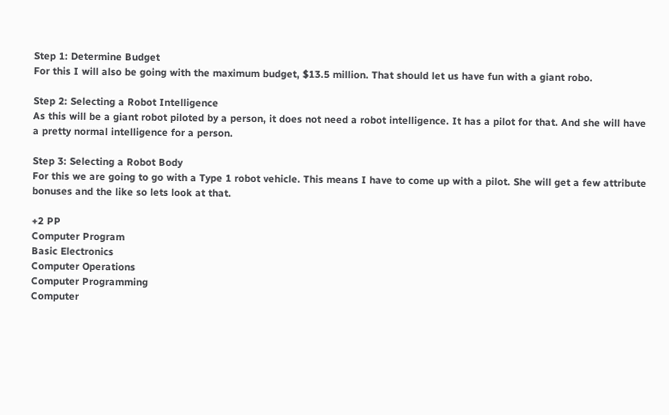Step 1: Determine Budget
For this I will also be going with the maximum budget, $13.5 million. That should let us have fun with a giant robo.

Step 2: Selecting a Robot Intelligence
As this will be a giant robot piloted by a person, it does not need a robot intelligence. It has a pilot for that. And she will have a pretty normal intelligence for a person.

Step 3: Selecting a Robot Body
For this we are going to go with a Type 1 robot vehicle. This means I have to come up with a pilot. She will get a few attribute bonuses and the like so lets look at that.

+2 PP
Computer Program
Basic Electronics
Computer Operations
Computer Programming
Computer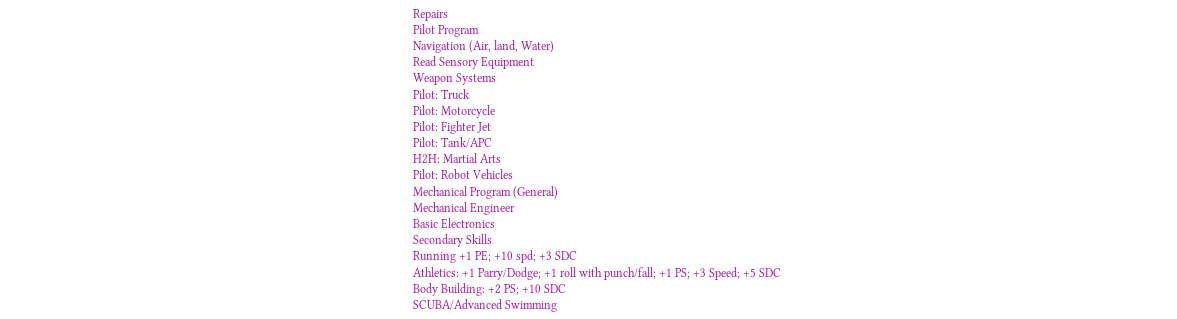Repairs
Pilot Program
Navigation (Air, land, Water)
Read Sensory Equipment
Weapon Systems
Pilot: Truck
Pilot: Motorcycle
Pilot: Fighter Jet
Pilot: Tank/APC
H2H: Martial Arts
Pilot: Robot Vehicles
Mechanical Program (General)
Mechanical Engineer
Basic Electronics
Secondary Skills
Running +1 PE; +10 spd; +3 SDC
Athletics: +1 Parry/Dodge; +1 roll with punch/fall; +1 PS; +3 Speed; +5 SDC
Body Building: +2 PS; +10 SDC
SCUBA/Advanced Swimming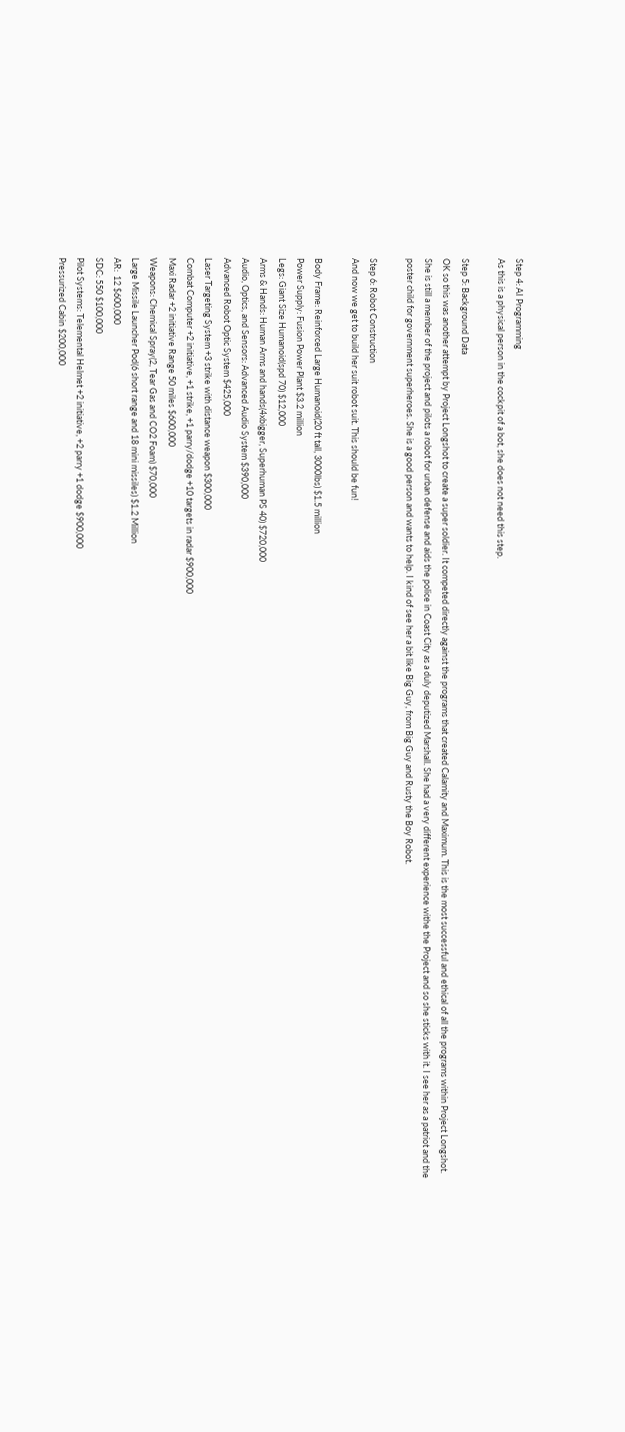Step 4: AI Programming
As this is a physical person in the cockpit of a bot, she does not need this step.

Step 5: Background Data
OK so this was another attempt by Project Longshot to create a super soldier. It competed directly against the programs that created Calamity and Maximum. This is the most successful and ethical of all the programs within Project Longshot. She is still a member of the project and pilots a robot for urban defense and aids the police in Coast City as a duly deputized Marshall. She had a very different experience withe the Project and so she sticks with it. I see her as a patriot and the poster child for government superheroes. She is a good person and wants to help. I kind of see her a bit like Big Guy, from Big Guy and Rusty the Boy Robot.

Step 6: Robot Construction
And now we get to build her suit robot suit. This should be fun!

Body Frame: Reinforced Large Humanoid(20 ft tall, 3000lbs) $1.5 million
Power Supply: Fusion Power Plant $3.2 million
Legs: Giant Size Humanoid(spd 70) $12,000
Arms & Hands: Human Arms and hands(4xbigger, Superhuman PS 40) $720,000
Audio, Optics, and Sensors: Advanced Audio System $390,000
Advanced Robot Optic System $425,000
Laser Targeting System +3 strike with distance weapon $300,000
Combat Computer +2 initiative, +1 strike, +1 parry/dodge +10 targets in radar $900,000
Maxi Radar +2 initiative Range 50 miles $600,000
Weapons: Chemical Spray(2, Tear Gas and CO2 Foam) $70,000
Large Missile Launcher Pod(6 short range and 18 mini missiles) $1.2 Million
AR:  12 $600,000
SDC: 550 $100,000
Pilot Systems: Telemental Helmet +2 initiative, +2 parry +1 dodge $900,000
Pressurized Cabin $200,000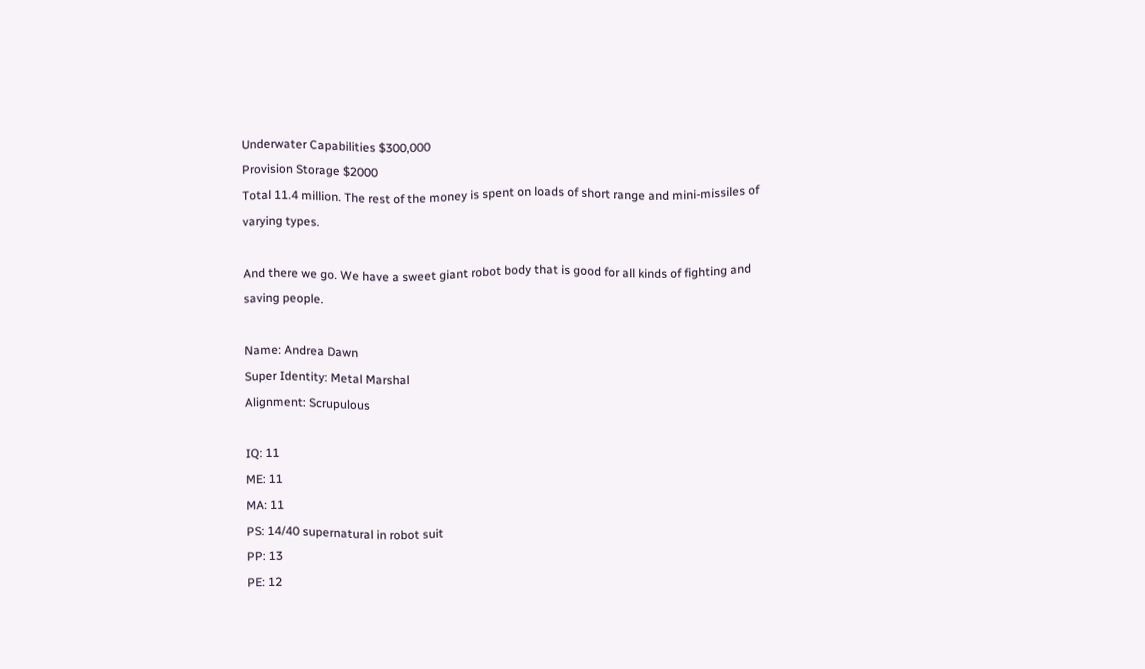Underwater Capabilities $300,000
Provision Storage $2000
Total 11.4 million. The rest of the money is spent on loads of short range and mini-missiles of varying types.

And there we go. We have a sweet giant robot body that is good for all kinds of fighting and saving people.

Name: Andrea Dawn
Super Identity: Metal Marshal
Alignment: Scrupulous

IQ: 11
ME: 11
MA: 11
PS: 14/40 supernatural in robot suit
PP: 13
PE: 12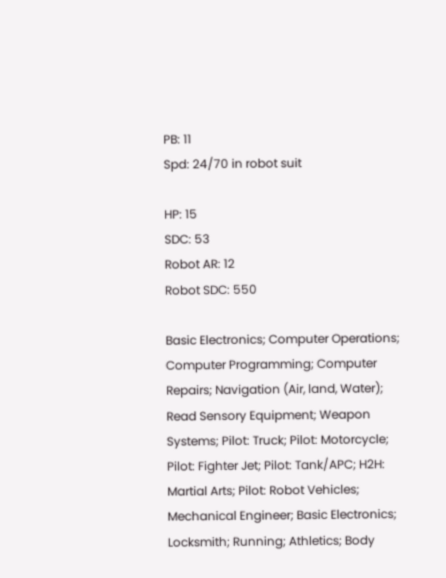PB: 11
Spd: 24/70 in robot suit

HP: 15
SDC: 53
Robot AR: 12
Robot SDC: 550

Basic Electronics; Computer Operations; Computer Programming; Computer Repairs; Navigation (Air, land, Water); Read Sensory Equipment; Weapon Systems; Pilot: Truck; Pilot: Motorcycle; Pilot: Fighter Jet; Pilot: Tank/APC; H2H: Martial Arts; Pilot: Robot Vehicles; Mechanical Engineer; Basic Electronics; Locksmith; Running; Athletics; Body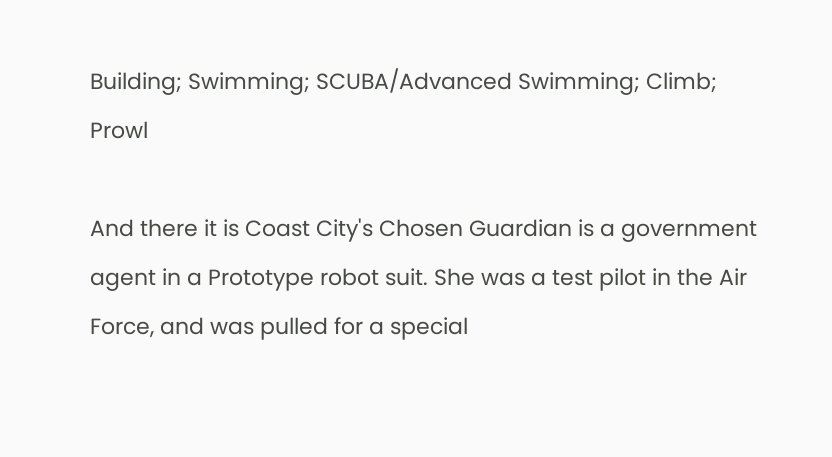Building; Swimming; SCUBA/Advanced Swimming; Climb; Prowl

And there it is Coast City's Chosen Guardian is a government agent in a Prototype robot suit. She was a test pilot in the Air Force, and was pulled for a special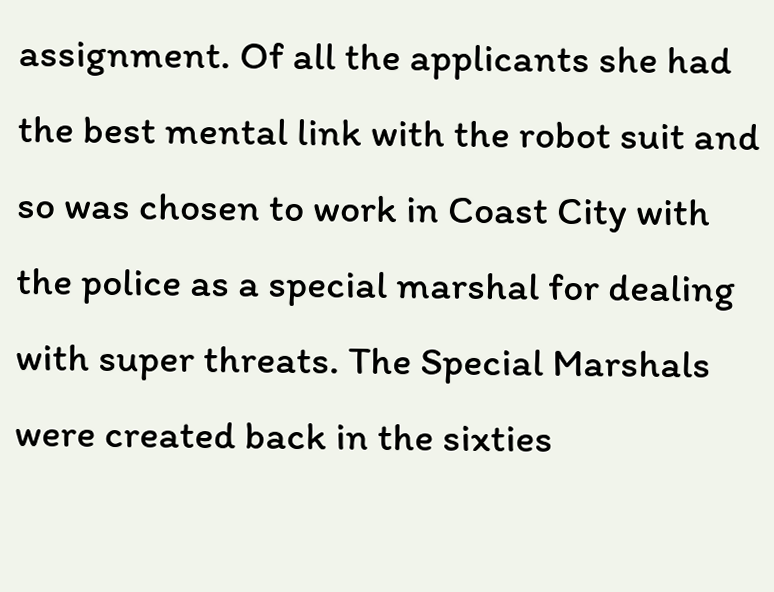assignment. Of all the applicants she had the best mental link with the robot suit and so was chosen to work in Coast City with the police as a special marshal for dealing with super threats. The Special Marshals were created back in the sixties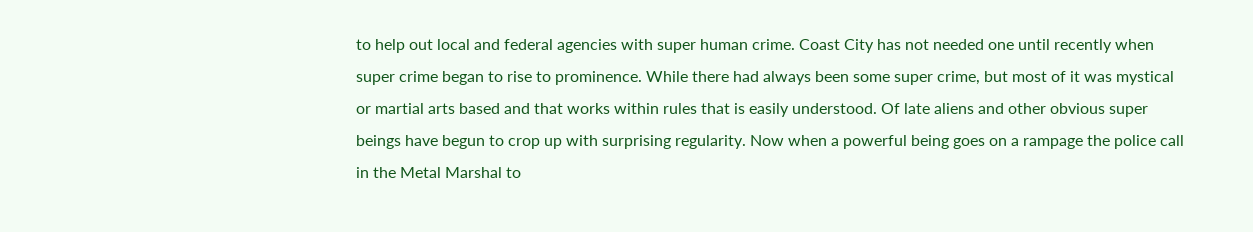to help out local and federal agencies with super human crime. Coast City has not needed one until recently when super crime began to rise to prominence. While there had always been some super crime, but most of it was mystical or martial arts based and that works within rules that is easily understood. Of late aliens and other obvious super beings have begun to crop up with surprising regularity. Now when a powerful being goes on a rampage the police call in the Metal Marshal to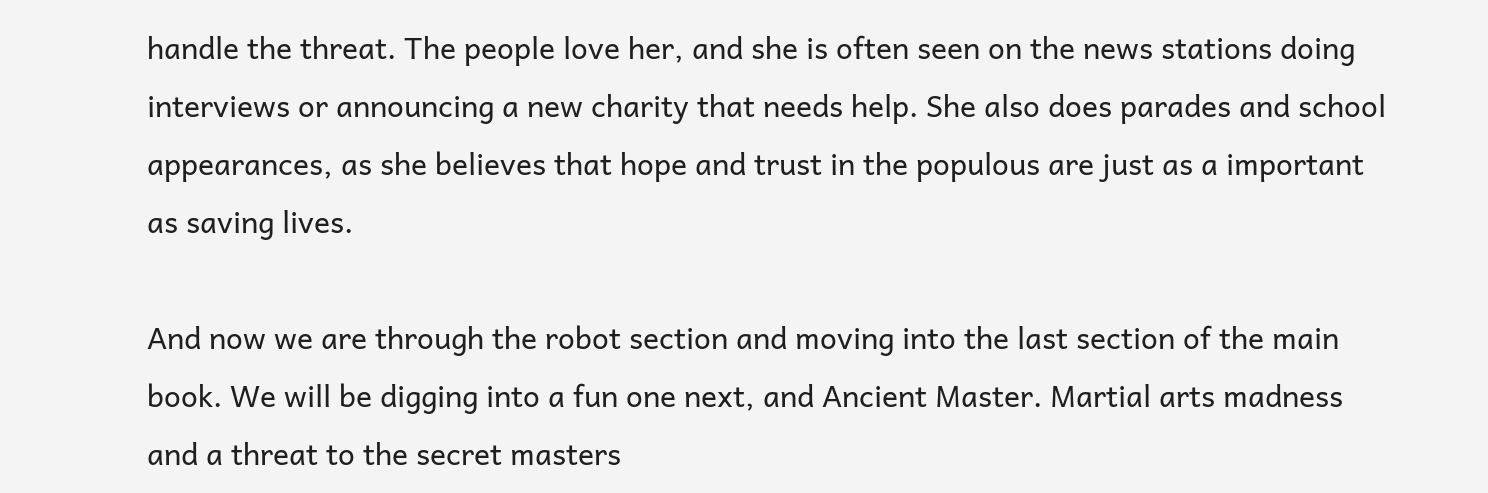handle the threat. The people love her, and she is often seen on the news stations doing interviews or announcing a new charity that needs help. She also does parades and school appearances, as she believes that hope and trust in the populous are just as a important as saving lives.

And now we are through the robot section and moving into the last section of the main book. We will be digging into a fun one next, and Ancient Master. Martial arts madness and a threat to the secret masters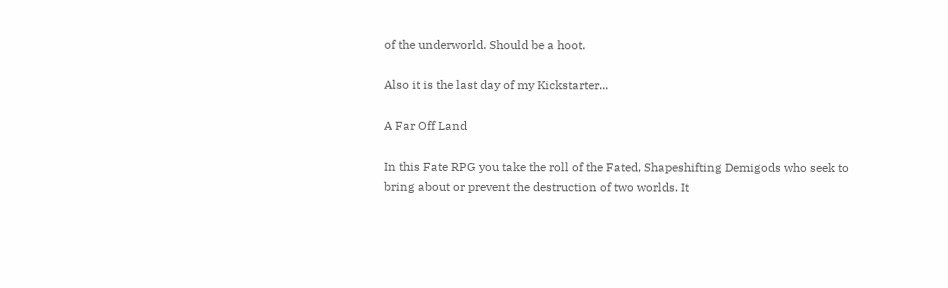of the underworld. Should be a hoot.

Also it is the last day of my Kickstarter...

A Far Off Land

In this Fate RPG you take the roll of the Fated, Shapeshifting Demigods who seek to bring about or prevent the destruction of two worlds. It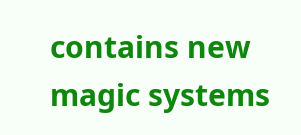contains new magic systems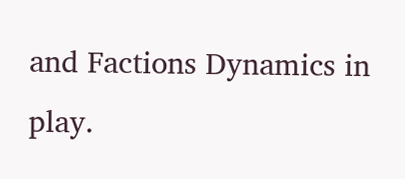and Factions Dynamics in play.